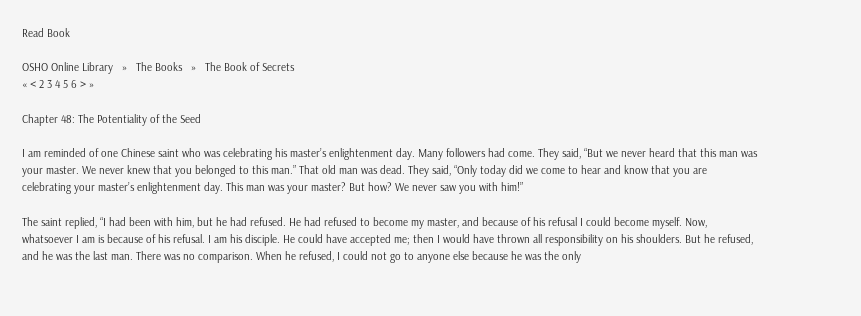Read Book

OSHO Online Library   »   The Books   »   The Book of Secrets
« < 2 3 4 5 6 > »

Chapter 48: The Potentiality of the Seed

I am reminded of one Chinese saint who was celebrating his master’s enlightenment day. Many followers had come. They said, “But we never heard that this man was your master. We never knew that you belonged to this man.” That old man was dead. They said, “Only today did we come to hear and know that you are celebrating your master’s enlightenment day. This man was your master? But how? We never saw you with him!”

The saint replied, “I had been with him, but he had refused. He had refused to become my master, and because of his refusal I could become myself. Now, whatsoever I am is because of his refusal. I am his disciple. He could have accepted me; then I would have thrown all responsibility on his shoulders. But he refused, and he was the last man. There was no comparison. When he refused, I could not go to anyone else because he was the only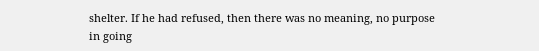shelter. If he had refused, then there was no meaning, no purpose in going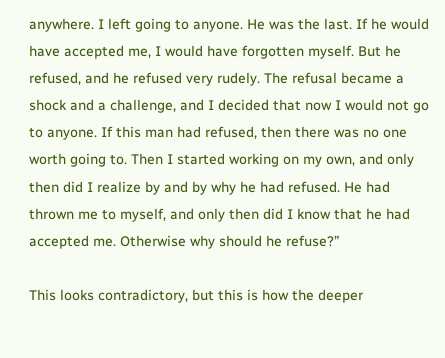anywhere. I left going to anyone. He was the last. If he would have accepted me, I would have forgotten myself. But he refused, and he refused very rudely. The refusal became a shock and a challenge, and I decided that now I would not go to anyone. If this man had refused, then there was no one worth going to. Then I started working on my own, and only then did I realize by and by why he had refused. He had thrown me to myself, and only then did I know that he had accepted me. Otherwise why should he refuse?”

This looks contradictory, but this is how the deeper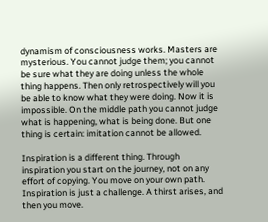dynamism of consciousness works. Masters are mysterious. You cannot judge them; you cannot be sure what they are doing unless the whole thing happens. Then only retrospectively will you be able to know what they were doing. Now it is impossible. On the middle path you cannot judge what is happening, what is being done. But one thing is certain: imitation cannot be allowed.

Inspiration is a different thing. Through inspiration you start on the journey, not on any effort of copying. You move on your own path. Inspiration is just a challenge. A thirst arises, and then you move.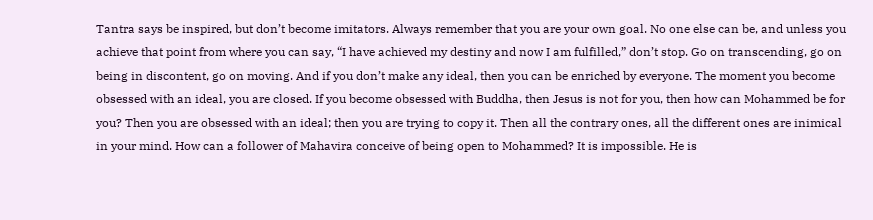Tantra says be inspired, but don’t become imitators. Always remember that you are your own goal. No one else can be, and unless you achieve that point from where you can say, “I have achieved my destiny and now I am fulfilled,” don’t stop. Go on transcending, go on being in discontent, go on moving. And if you don’t make any ideal, then you can be enriched by everyone. The moment you become obsessed with an ideal, you are closed. If you become obsessed with Buddha, then Jesus is not for you, then how can Mohammed be for you? Then you are obsessed with an ideal; then you are trying to copy it. Then all the contrary ones, all the different ones are inimical in your mind. How can a follower of Mahavira conceive of being open to Mohammed? It is impossible. He is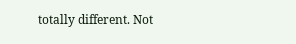totally different. Not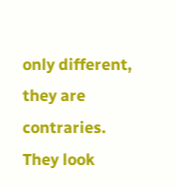only different, they are contraries. They look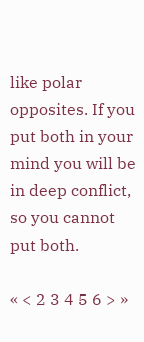like polar opposites. If you put both in your mind you will be in deep conflict, so you cannot put both.

« < 2 3 4 5 6 > »